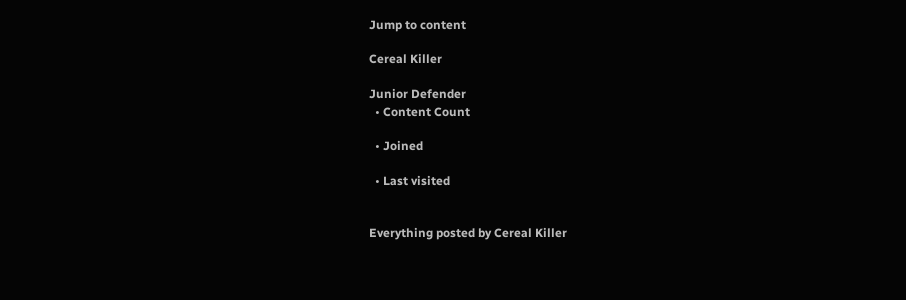Jump to content

Cereal Killer

Junior Defender
  • Content Count

  • Joined

  • Last visited


Everything posted by Cereal Killer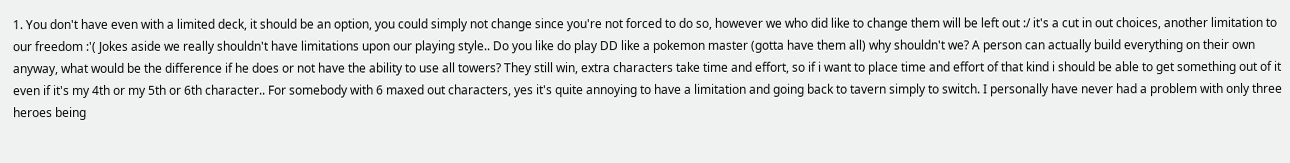1. You don't have even with a limited deck, it should be an option, you could simply not change since you're not forced to do so, however we who did like to change them will be left out :/ it's a cut in out choices, another limitation to our freedom :'( Jokes aside we really shouldn't have limitations upon our playing style.. Do you like do play DD like a pokemon master (gotta have them all) why shouldn't we? A person can actually build everything on their own anyway, what would be the difference if he does or not have the ability to use all towers? They still win, extra characters take time and effort, so if i want to place time and effort of that kind i should be able to get something out of it even if it's my 4th or my 5th or 6th character.. For somebody with 6 maxed out characters, yes it's quite annoying to have a limitation and going back to tavern simply to switch. I personally have never had a problem with only three heroes being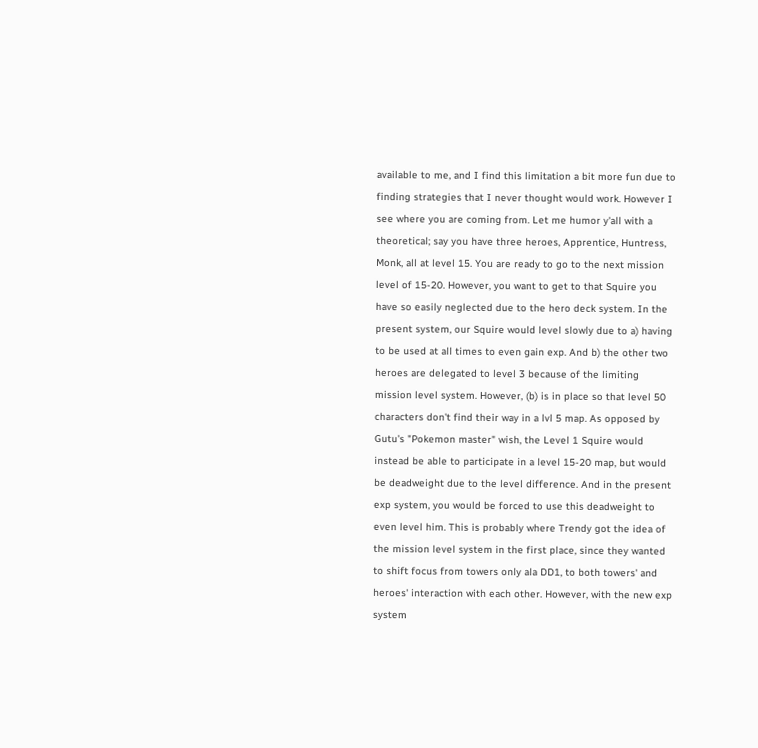available to me, and I find this limitation a bit more fun due to finding strategies that I never thought would work. However I see where you are coming from. Let me humor y'all with a theoretical; say you have three heroes, Apprentice, Huntress, Monk, all at level 15. You are ready to go to the next mission level of 15-20. However, you want to get to that Squire you have so easily neglected due to the hero deck system. In the present system, our Squire would level slowly due to a) having to be used at all times to even gain exp. And b) the other two heroes are delegated to level 3 because of the limiting mission level system. However, (b) is in place so that level 50 characters don't find their way in a lvl 5 map. As opposed by Gutu's "Pokemon master" wish, the Level 1 Squire would instead be able to participate in a level 15-20 map, but would be deadweight due to the level difference. And in the present exp system, you would be forced to use this deadweight to even level him. This is probably where Trendy got the idea of the mission level system in the first place, since they wanted to shift focus from towers only ala DD1, to both towers' and heroes' interaction with each other. However, with the new exp system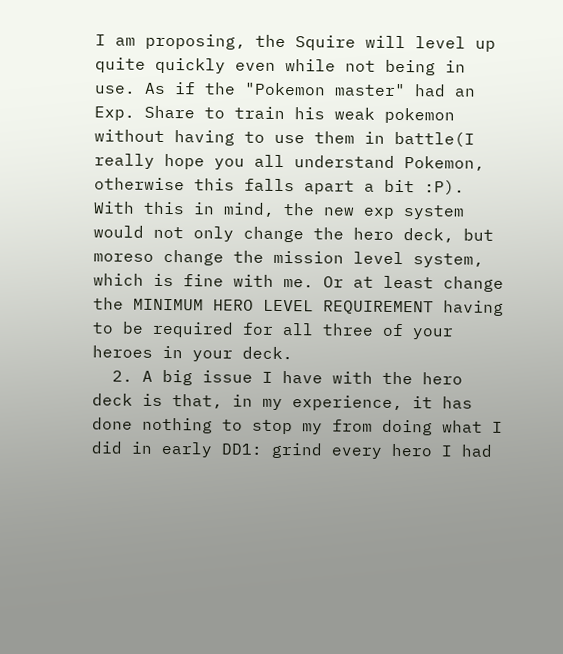I am proposing, the Squire will level up quite quickly even while not being in use. As if the "Pokemon master" had an Exp. Share to train his weak pokemon without having to use them in battle(I really hope you all understand Pokemon, otherwise this falls apart a bit :P). With this in mind, the new exp system would not only change the hero deck, but moreso change the mission level system, which is fine with me. Or at least change the MINIMUM HERO LEVEL REQUIREMENT having to be required for all three of your heroes in your deck.
  2. A big issue I have with the hero deck is that, in my experience, it has done nothing to stop my from doing what I did in early DD1: grind every hero I had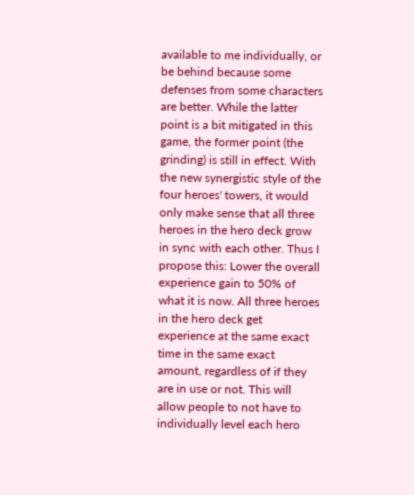available to me individually, or be behind because some defenses from some characters are better. While the latter point is a bit mitigated in this game, the former point (the grinding) is still in effect. With the new synergistic style of the four heroes' towers, it would only make sense that all three heroes in the hero deck grow in sync with each other. Thus I propose this: Lower the overall experience gain to 50% of what it is now. All three heroes in the hero deck get experience at the same exact time in the same exact amount, regardless of if they are in use or not. This will allow people to not have to individually level each hero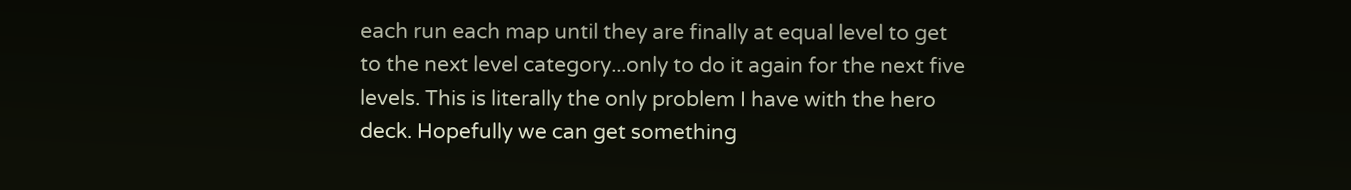each run each map until they are finally at equal level to get to the next level category...only to do it again for the next five levels. This is literally the only problem I have with the hero deck. Hopefully we can get something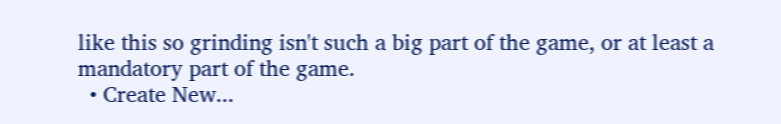like this so grinding isn't such a big part of the game, or at least a mandatory part of the game.
  • Create New...